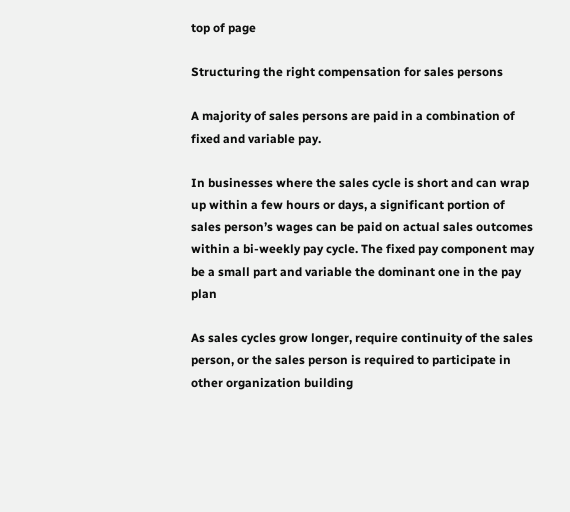top of page

Structuring the right compensation for sales persons

A majority of sales persons are paid in a combination of fixed and variable pay.

In businesses where the sales cycle is short and can wrap up within a few hours or days, a significant portion of sales person’s wages can be paid on actual sales outcomes within a bi-weekly pay cycle. The fixed pay component may be a small part and variable the dominant one in the pay plan

As sales cycles grow longer, require continuity of the sales person, or the sales person is required to participate in other organization building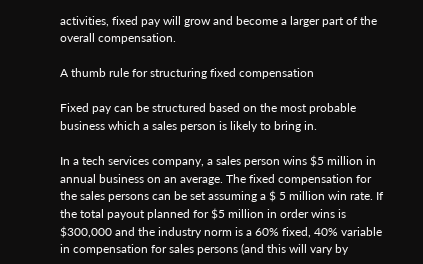activities, fixed pay will grow and become a larger part of the overall compensation.

A thumb rule for structuring fixed compensation

Fixed pay can be structured based on the most probable business which a sales person is likely to bring in.

In a tech services company, a sales person wins $5 million in annual business on an average. The fixed compensation for the sales persons can be set assuming a $ 5 million win rate. If the total payout planned for $5 million in order wins is $300,000 and the industry norm is a 60% fixed, 40% variable in compensation for sales persons (and this will vary by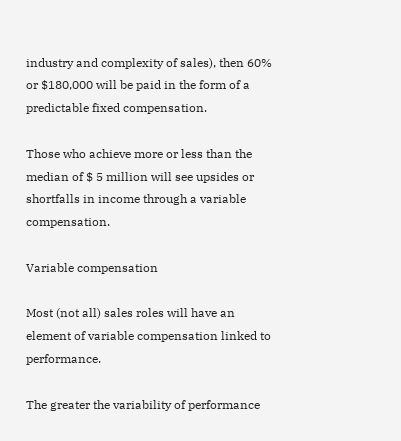industry and complexity of sales), then 60% or $180,000 will be paid in the form of a predictable fixed compensation.

Those who achieve more or less than the median of $ 5 million will see upsides or shortfalls in income through a variable compensation.

Variable compensation

Most (not all) sales roles will have an element of variable compensation linked to performance.

The greater the variability of performance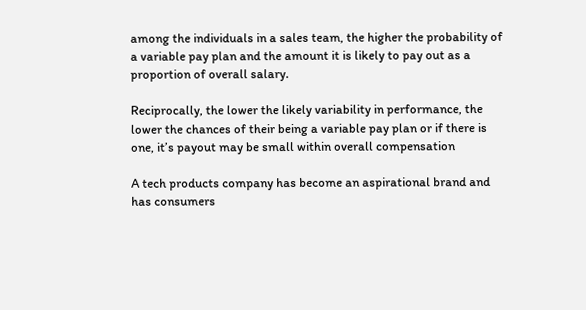among the individuals in a sales team, the higher the probability of a variable pay plan and the amount it is likely to pay out as a proportion of overall salary.

Reciprocally, the lower the likely variability in performance, the lower the chances of their being a variable pay plan or if there is one, it’s payout may be small within overall compensation

A tech products company has become an aspirational brand and has consumers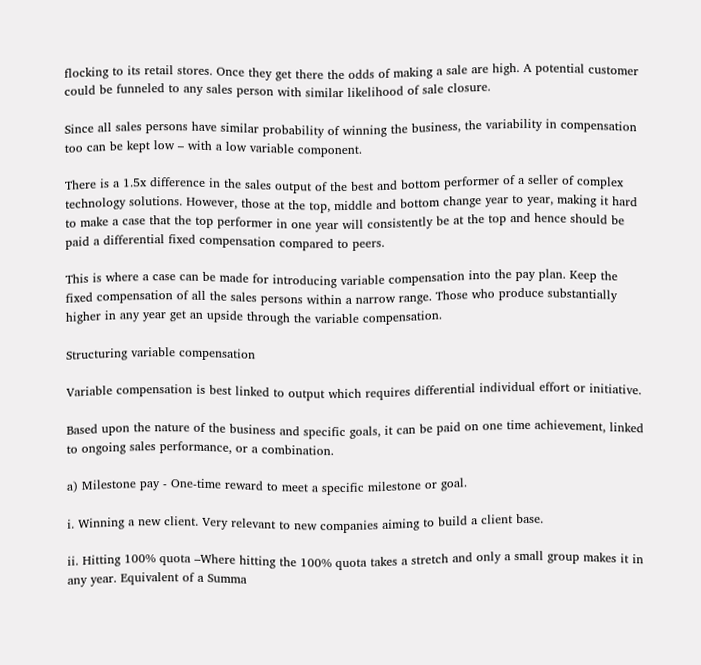flocking to its retail stores. Once they get there the odds of making a sale are high. A potential customer could be funneled to any sales person with similar likelihood of sale closure.

Since all sales persons have similar probability of winning the business, the variability in compensation too can be kept low – with a low variable component.

There is a 1.5x difference in the sales output of the best and bottom performer of a seller of complex technology solutions. However, those at the top, middle and bottom change year to year, making it hard to make a case that the top performer in one year will consistently be at the top and hence should be paid a differential fixed compensation compared to peers.

This is where a case can be made for introducing variable compensation into the pay plan. Keep the fixed compensation of all the sales persons within a narrow range. Those who produce substantially higher in any year get an upside through the variable compensation.

Structuring variable compensation

Variable compensation is best linked to output which requires differential individual effort or initiative.

Based upon the nature of the business and specific goals, it can be paid on one time achievement, linked to ongoing sales performance, or a combination.

a) Milestone pay - One-time reward to meet a specific milestone or goal.

i. Winning a new client. Very relevant to new companies aiming to build a client base.

ii. Hitting 100% quota –Where hitting the 100% quota takes a stretch and only a small group makes it in any year. Equivalent of a Summa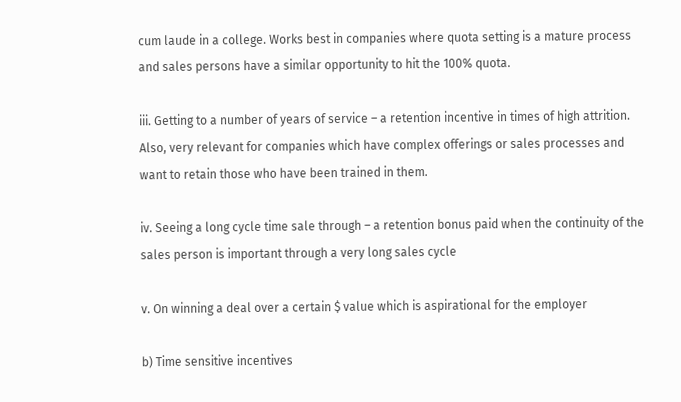cum laude in a college. Works best in companies where quota setting is a mature process and sales persons have a similar opportunity to hit the 100% quota.

iii. Getting to a number of years of service – a retention incentive in times of high attrition. Also, very relevant for companies which have complex offerings or sales processes and want to retain those who have been trained in them.

iv. Seeing a long cycle time sale through – a retention bonus paid when the continuity of the sales person is important through a very long sales cycle

v. On winning a deal over a certain $ value which is aspirational for the employer

b) Time sensitive incentives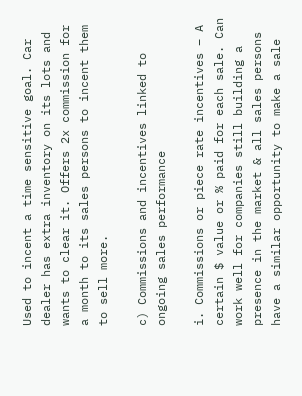Used to incent a time sensitive goal. Car dealer has extra inventory on its lots and wants to clear it. Offers 2x commission for a month to its sales persons to incent them to sell more.

c) Commissions and incentives linked to ongoing sales performance

i. Commissions or piece rate incentives – A certain $ value or % paid for each sale. Can work well for companies still building a presence in the market & all sales persons have a similar opportunity to make a sale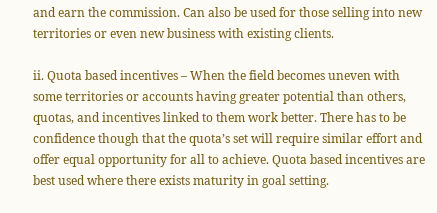and earn the commission. Can also be used for those selling into new territories or even new business with existing clients.

ii. Quota based incentives – When the field becomes uneven with some territories or accounts having greater potential than others, quotas, and incentives linked to them work better. There has to be confidence though that the quota’s set will require similar effort and offer equal opportunity for all to achieve. Quota based incentives are best used where there exists maturity in goal setting.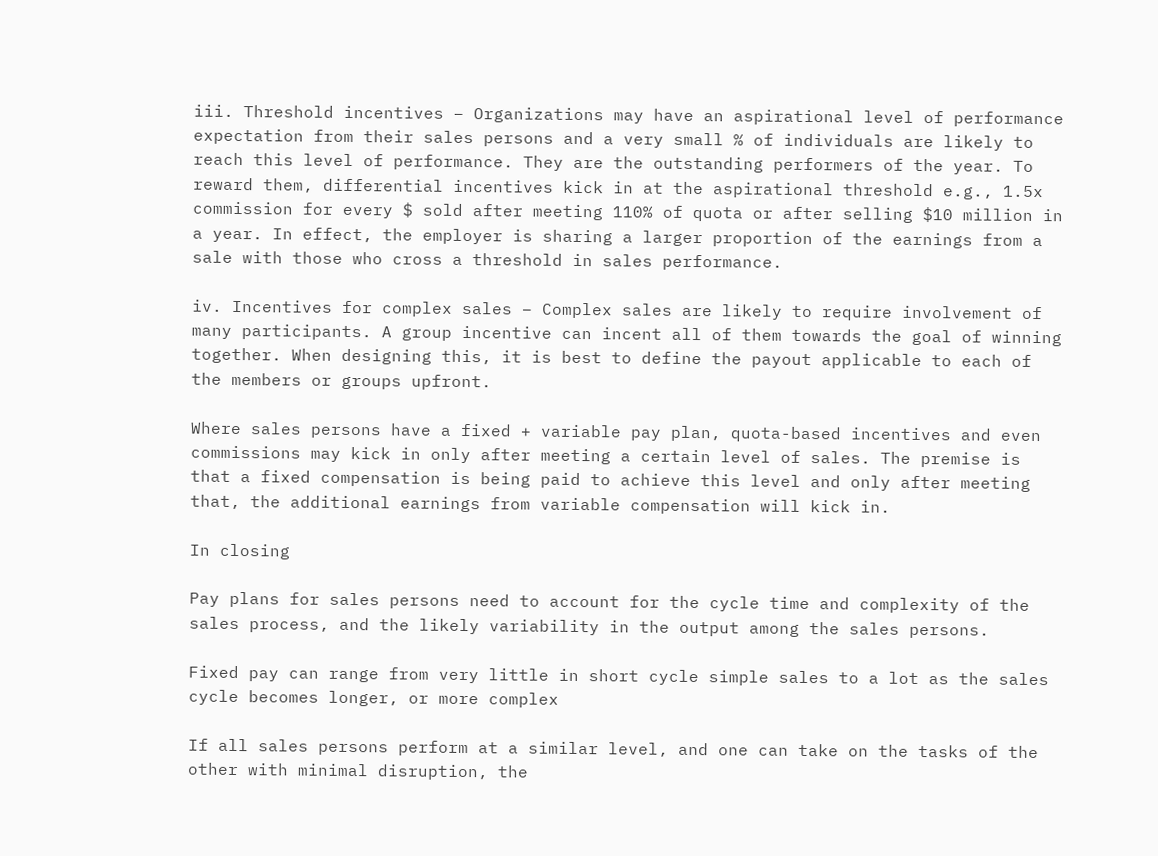iii. Threshold incentives – Organizations may have an aspirational level of performance expectation from their sales persons and a very small % of individuals are likely to reach this level of performance. They are the outstanding performers of the year. To reward them, differential incentives kick in at the aspirational threshold e.g., 1.5x commission for every $ sold after meeting 110% of quota or after selling $10 million in a year. In effect, the employer is sharing a larger proportion of the earnings from a sale with those who cross a threshold in sales performance.

iv. Incentives for complex sales – Complex sales are likely to require involvement of many participants. A group incentive can incent all of them towards the goal of winning together. When designing this, it is best to define the payout applicable to each of the members or groups upfront.

Where sales persons have a fixed + variable pay plan, quota-based incentives and even commissions may kick in only after meeting a certain level of sales. The premise is that a fixed compensation is being paid to achieve this level and only after meeting that, the additional earnings from variable compensation will kick in.

In closing

Pay plans for sales persons need to account for the cycle time and complexity of the sales process, and the likely variability in the output among the sales persons.

Fixed pay can range from very little in short cycle simple sales to a lot as the sales cycle becomes longer, or more complex

If all sales persons perform at a similar level, and one can take on the tasks of the other with minimal disruption, the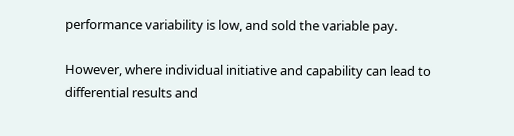performance variability is low, and sold the variable pay.

However, where individual initiative and capability can lead to differential results and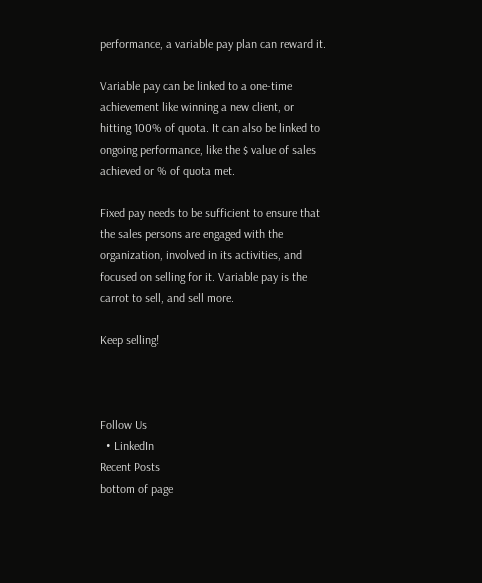performance, a variable pay plan can reward it.

Variable pay can be linked to a one-time achievement like winning a new client, or hitting 100% of quota. It can also be linked to ongoing performance, like the $ value of sales achieved or % of quota met.

Fixed pay needs to be sufficient to ensure that the sales persons are engaged with the organization, involved in its activities, and focused on selling for it. Variable pay is the carrot to sell, and sell more.

Keep selling!



Follow Us
  • LinkedIn
Recent Posts
bottom of page